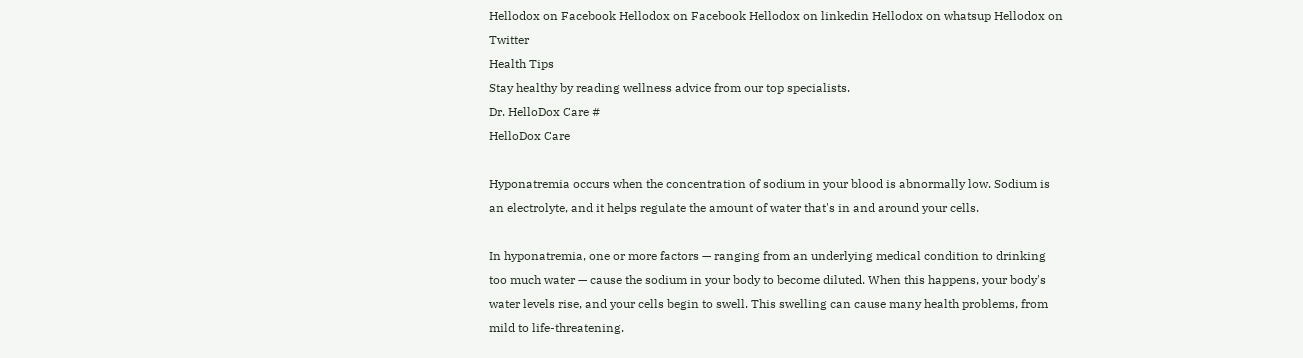Hellodox on Facebook Hellodox on Facebook Hellodox on linkedin Hellodox on whatsup Hellodox on Twitter
Health Tips
Stay healthy by reading wellness advice from our top specialists.
Dr. HelloDox Care #
HelloDox Care

Hyponatremia occurs when the concentration of sodium in your blood is abnormally low. Sodium is an electrolyte, and it helps regulate the amount of water that's in and around your cells.

In hyponatremia, one or more factors — ranging from an underlying medical condition to drinking too much water — cause the sodium in your body to become diluted. When this happens, your body's water levels rise, and your cells begin to swell. This swelling can cause many health problems, from mild to life-threatening.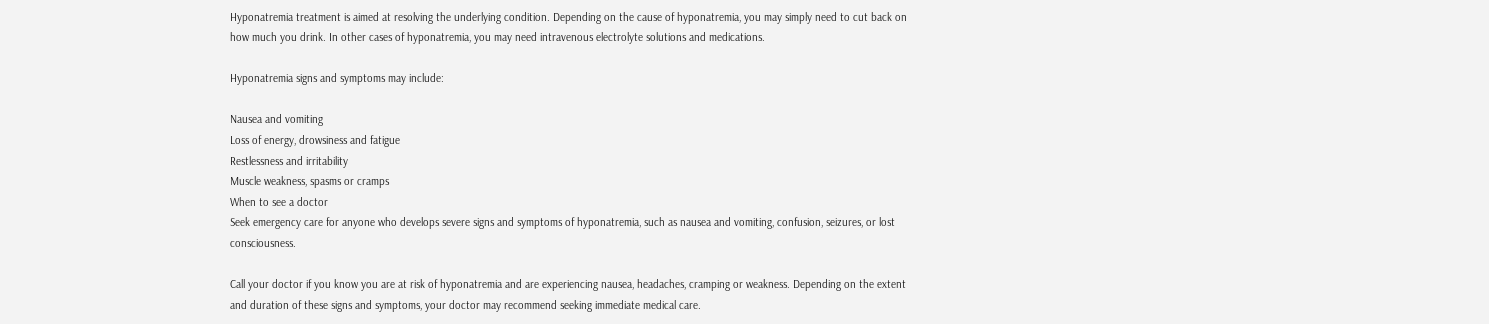Hyponatremia treatment is aimed at resolving the underlying condition. Depending on the cause of hyponatremia, you may simply need to cut back on how much you drink. In other cases of hyponatremia, you may need intravenous electrolyte solutions and medications.

Hyponatremia signs and symptoms may include:

Nausea and vomiting
Loss of energy, drowsiness and fatigue
Restlessness and irritability
Muscle weakness, spasms or cramps
When to see a doctor
Seek emergency care for anyone who develops severe signs and symptoms of hyponatremia, such as nausea and vomiting, confusion, seizures, or lost consciousness.

Call your doctor if you know you are at risk of hyponatremia and are experiencing nausea, headaches, cramping or weakness. Depending on the extent and duration of these signs and symptoms, your doctor may recommend seeking immediate medical care.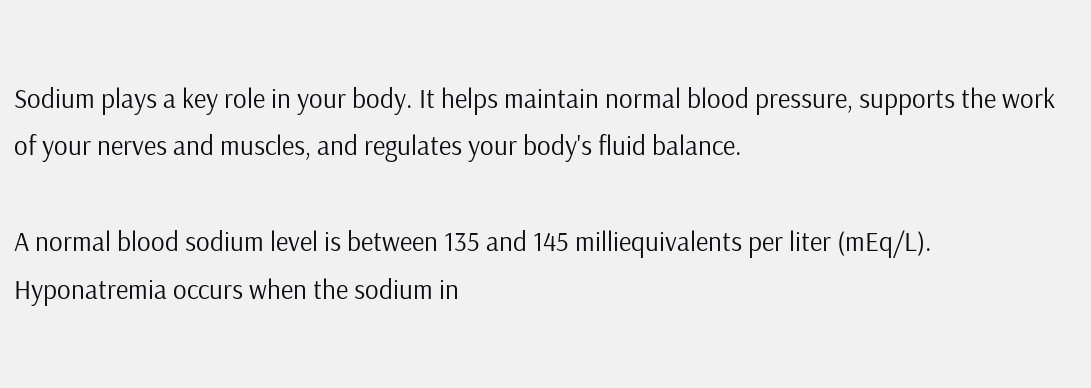Sodium plays a key role in your body. It helps maintain normal blood pressure, supports the work of your nerves and muscles, and regulates your body's fluid balance.

A normal blood sodium level is between 135 and 145 milliequivalents per liter (mEq/L). Hyponatremia occurs when the sodium in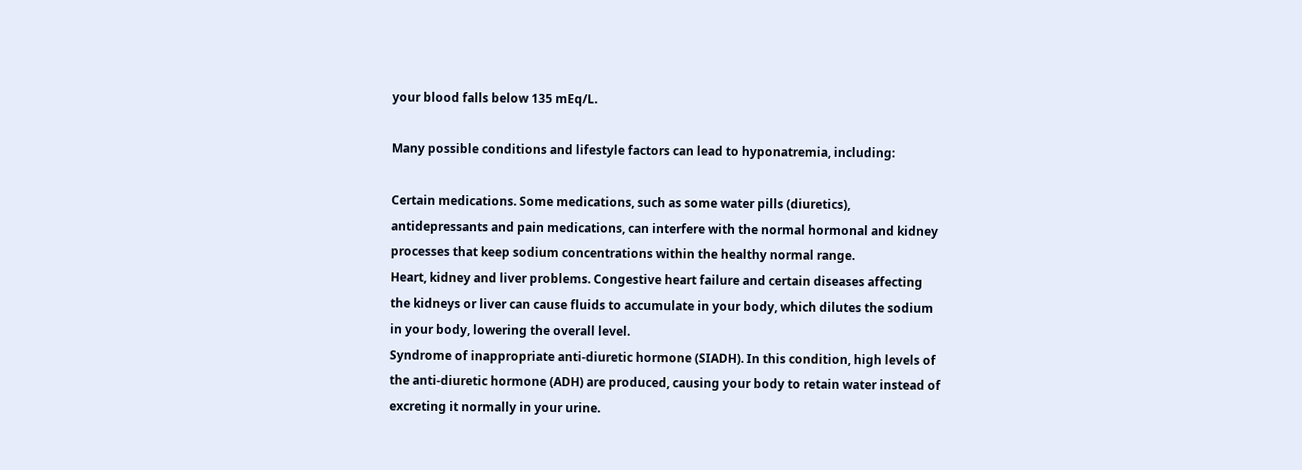your blood falls below 135 mEq/L.

Many possible conditions and lifestyle factors can lead to hyponatremia, including:

Certain medications. Some medications, such as some water pills (diuretics), antidepressants and pain medications, can interfere with the normal hormonal and kidney processes that keep sodium concentrations within the healthy normal range.
Heart, kidney and liver problems. Congestive heart failure and certain diseases affecting the kidneys or liver can cause fluids to accumulate in your body, which dilutes the sodium in your body, lowering the overall level.
Syndrome of inappropriate anti-diuretic hormone (SIADH). In this condition, high levels of the anti-diuretic hormone (ADH) are produced, causing your body to retain water instead of excreting it normally in your urine.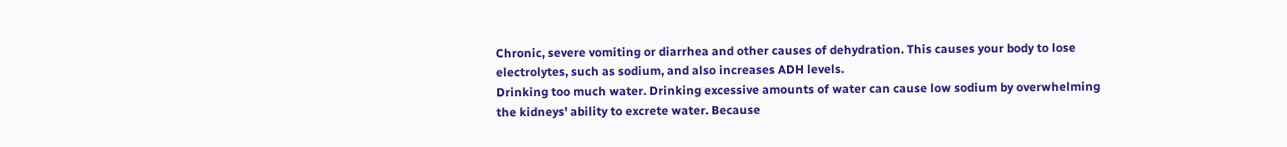Chronic, severe vomiting or diarrhea and other causes of dehydration. This causes your body to lose electrolytes, such as sodium, and also increases ADH levels.
Drinking too much water. Drinking excessive amounts of water can cause low sodium by overwhelming the kidneys' ability to excrete water. Because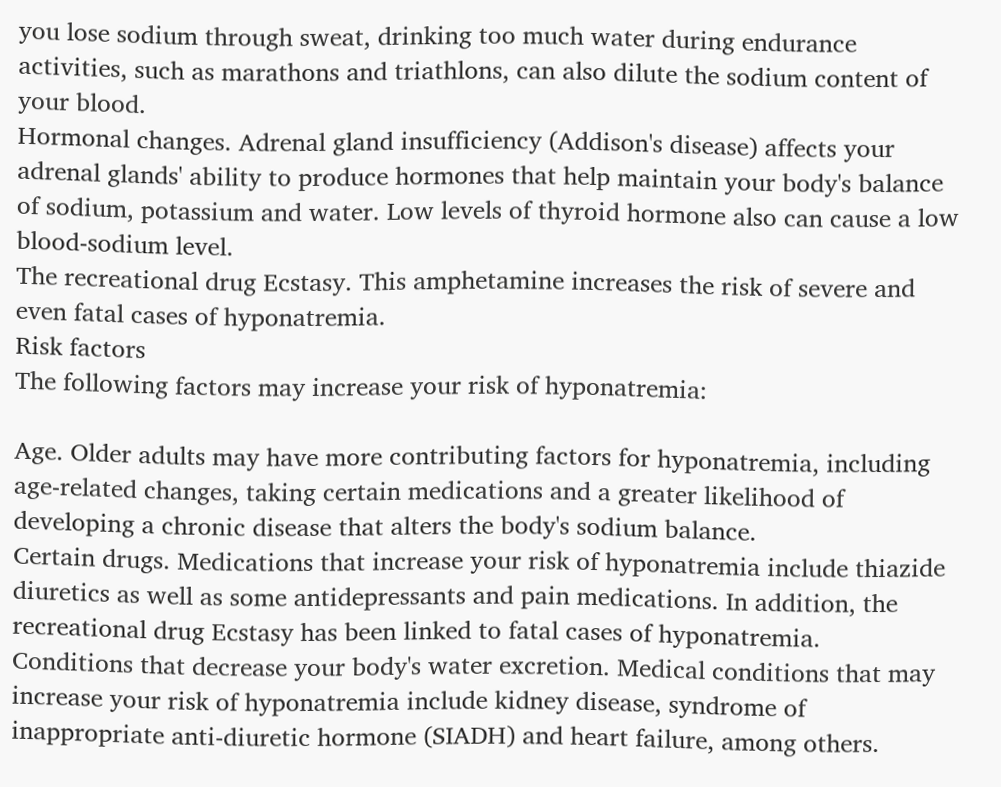you lose sodium through sweat, drinking too much water during endurance activities, such as marathons and triathlons, can also dilute the sodium content of your blood.
Hormonal changes. Adrenal gland insufficiency (Addison's disease) affects your adrenal glands' ability to produce hormones that help maintain your body's balance of sodium, potassium and water. Low levels of thyroid hormone also can cause a low blood-sodium level.
The recreational drug Ecstasy. This amphetamine increases the risk of severe and even fatal cases of hyponatremia.
Risk factors
The following factors may increase your risk of hyponatremia:

Age. Older adults may have more contributing factors for hyponatremia, including age-related changes, taking certain medications and a greater likelihood of developing a chronic disease that alters the body's sodium balance.
Certain drugs. Medications that increase your risk of hyponatremia include thiazide diuretics as well as some antidepressants and pain medications. In addition, the recreational drug Ecstasy has been linked to fatal cases of hyponatremia.
Conditions that decrease your body's water excretion. Medical conditions that may increase your risk of hyponatremia include kidney disease, syndrome of inappropriate anti-diuretic hormone (SIADH) and heart failure, among others.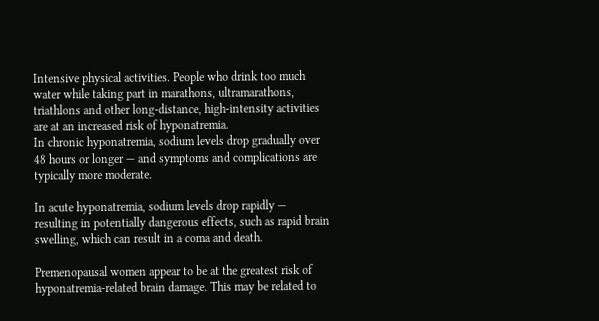Intensive physical activities. People who drink too much water while taking part in marathons, ultramarathons, triathlons and other long-distance, high-intensity activities are at an increased risk of hyponatremia.
In chronic hyponatremia, sodium levels drop gradually over 48 hours or longer — and symptoms and complications are typically more moderate.

In acute hyponatremia, sodium levels drop rapidly — resulting in potentially dangerous effects, such as rapid brain swelling, which can result in a coma and death.

Premenopausal women appear to be at the greatest risk of hyponatremia-related brain damage. This may be related to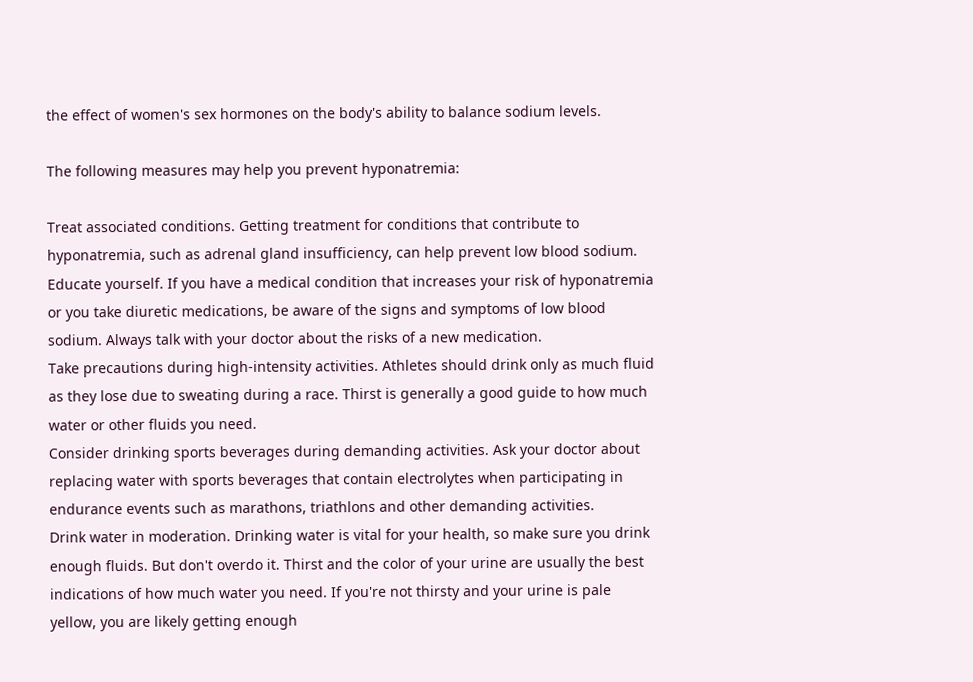the effect of women's sex hormones on the body's ability to balance sodium levels.

The following measures may help you prevent hyponatremia:

Treat associated conditions. Getting treatment for conditions that contribute to hyponatremia, such as adrenal gland insufficiency, can help prevent low blood sodium.
Educate yourself. If you have a medical condition that increases your risk of hyponatremia or you take diuretic medications, be aware of the signs and symptoms of low blood sodium. Always talk with your doctor about the risks of a new medication.
Take precautions during high-intensity activities. Athletes should drink only as much fluid as they lose due to sweating during a race. Thirst is generally a good guide to how much water or other fluids you need.
Consider drinking sports beverages during demanding activities. Ask your doctor about replacing water with sports beverages that contain electrolytes when participating in endurance events such as marathons, triathlons and other demanding activities.
Drink water in moderation. Drinking water is vital for your health, so make sure you drink enough fluids. But don't overdo it. Thirst and the color of your urine are usually the best indications of how much water you need. If you're not thirsty and your urine is pale yellow, you are likely getting enough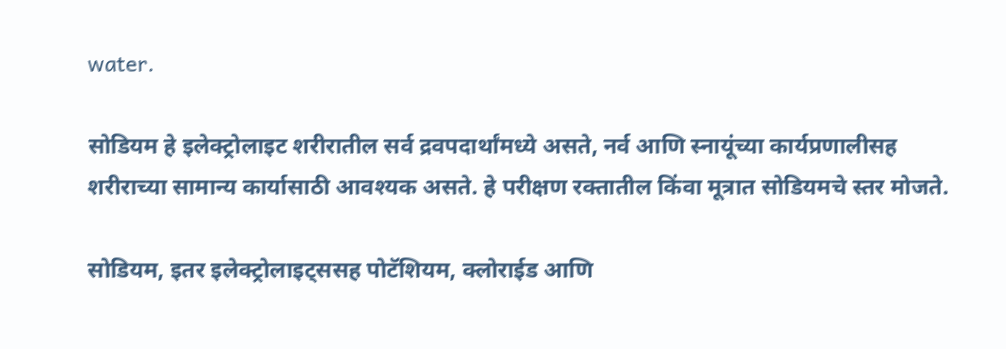water.

सोडियम हे इलेक्ट्रोलाइट शरीरातील सर्व द्रवपदार्थांमध्ये असते, नर्व आणि स्नायूंच्या कार्यप्रणालीसह शरीराच्या सामान्य कार्यासाठी आवश्यक असते. हे परीक्षण रक्तातील किंवा मूत्रात सोडियमचे स्तर मोजते.

सोडियम, इतर इलेक्ट्रोलाइट्ससह पोटॅशियम, क्लोराईड आणि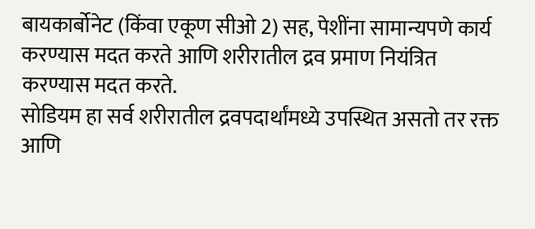बायकार्बोनेट (किंवा एकूण सीओ 2) सह, पेशींना सामान्यपणे कार्य करण्यास मदत करते आणि शरीरातील द्रव प्रमाण नियंत्रित करण्यास मदत करते.
सोडियम हा सर्व शरीरातील द्रवपदार्थांमध्ये उपस्थित असतो तर रक्त आणि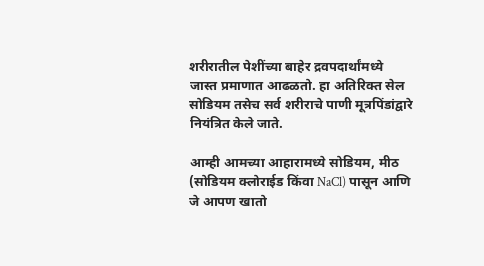शरीरातील पेशींच्या बाहेर द्रवपदार्थांमध्ये जास्त प्रमाणात आढळतो. हा अतिरिक्त सेल सोडियम तसेच सर्व शरीराचे पाणी मूत्रपिंडांद्वारे नियंत्रित केले जाते.

आम्ही आमच्या आहारामध्ये सोडियम, मीठ (सोडियम क्लोराईड किंवा NaCl) पासून आणि जे आपण खातो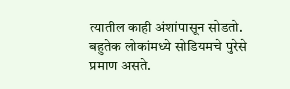त्यातील काही अंशांपासून सोडतो. बहुतेक लोकांमध्ये सोडियमचे पुरेसे प्रमाण असते.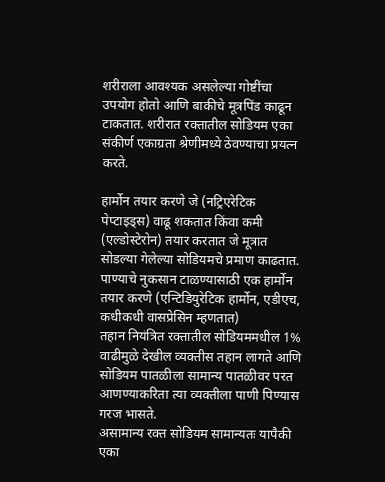शरीराला आवश्यक असलेल्या गोष्टींचा उपयोग होतो आणि बाकीचे मूत्रपिंड काढून टाकतात. शरीरात रक्तातील सोडियम एका संकीर्ण एकाग्रता श्रेणीमध्ये ठेवण्याचा प्रयत्न करते.

हार्मोन तयार करणे जे (नट्रिएरेटिक पेप्टाइड्स) वाढू शकतात किंवा कमी (एल्डोस्टेरोन) तयार करतात जे मूत्रात सोडल्या गेलेल्या सोडियमचे प्रमाण काढतात.
पाण्याचे नुकसान टाळण्यासाठी एक हार्मोन तयार करणे (एन्टिडियुरेटिक हार्मोन, एडीएच, कधीकधी वासप्रेसिन म्हणतात)
तहान नियंत्रित रक्तातील सोडियममधील 1% वाढीमुळे देखील व्यक्तीस तहान लागते आणि सोडियम पातळीला सामान्य पातळीवर परत आणण्याकरिता त्या व्यक्तीला पाणी पिण्यास गरज भासते.
असामान्य रक्त सोडियम सामान्यतः यापैकी एका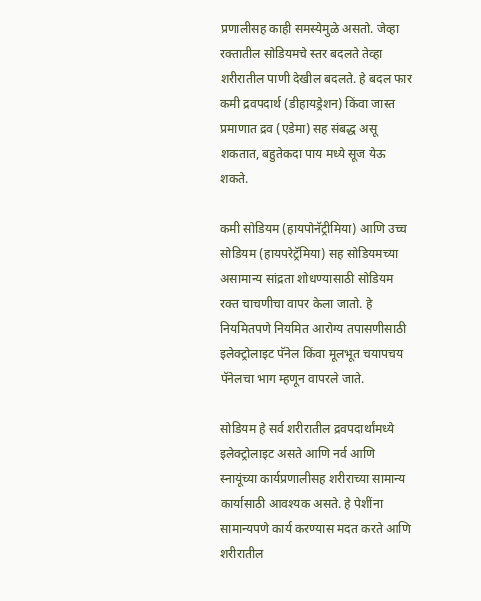प्रणालीसह काही समस्येमुळे असतो. जेव्हा रक्तातील सोडियमचे स्तर बदलते तेव्हा शरीरातील पाणी देखील बदलते. हे बदल फार कमी द्रवपदार्थ (डीहायड्रेशन) किंवा जास्त प्रमाणात द्रव (एडेमा) सह संबद्ध असू शकतात, बहुतेकदा पाय मध्ये सूज येऊ शकते.

कमी सोडियम (हायपोनॅट्रीमिया) आणि उच्च सोडियम (हायपरेट्रॅमिया) सह सोडियमच्या असामान्य सांद्रता शोधण्यासाठी सोडियम रक्त चाचणीचा वापर केला जातो. हे नियमितपणे नियमित आरोग्य तपासणीसाठी इलेक्ट्रोलाइट पॅनेल किंवा मूलभूत चयापचय पॅनेलचा भाग म्हणून वापरले जाते.

सोडियम हे सर्व शरीरातील द्रवपदार्थांमध्ये इलेक्ट्रोलाइट असते आणि नर्व आणि स्नायूंच्या कार्यप्रणालीसह शरीराच्या सामान्य कार्यासाठी आवश्यक असते. हे पेशींना सामान्यपणे कार्य करण्यास मदत करते आणि शरीरातील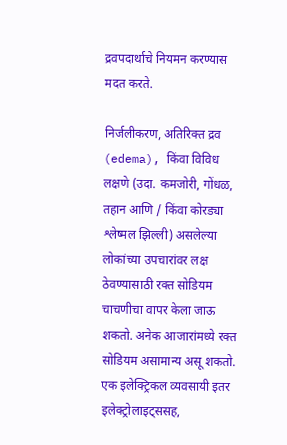द्रवपदार्थाचे नियमन करण्यास मदत करते.

निर्जलीकरण, अतिरिक्त द्रव (edema), किंवा विविध लक्षणे (उदा. कमजोरी, गोंधळ, तहान आणि / किंवा कोरड्या श्लेष्मल झिल्ली) असलेल्या लोकांच्या उपचारांवर लक्ष ठेवण्यासाठी रक्त सोडियम चाचणीचा वापर केला जाऊ शकतो. अनेक आजारांमध्ये रक्त सोडियम असामान्य असू शकतो. एक इलेक्ट्रिकल व्यवसायी इतर इलेक्ट्रोलाइट्ससह,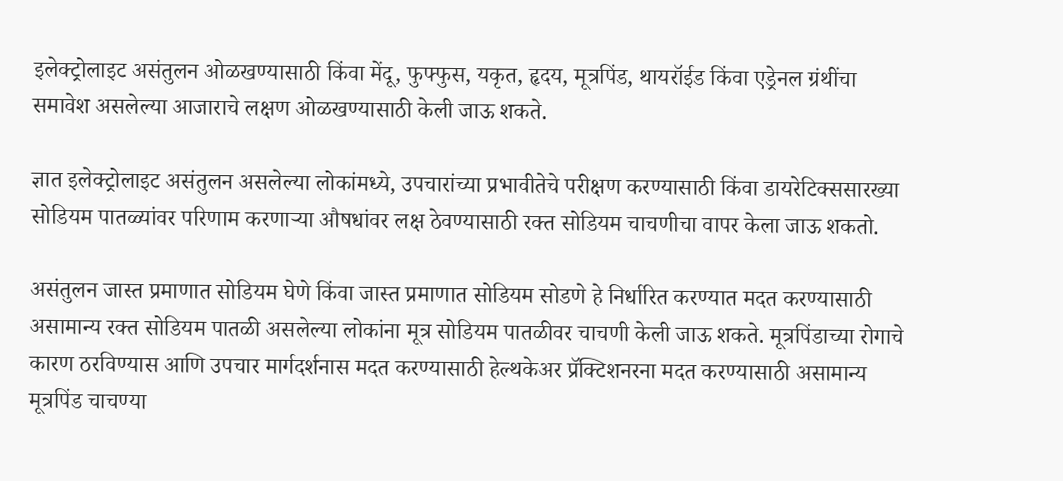इलेक्ट्रोलाइट असंतुलन ओळखण्यासाठी किंवा मेंदू, फुफ्फुस, यकृत, हृदय, मूत्रपिंड, थायरॉईड किंवा एड्रेनल ग्रंथींचा समावेश असलेल्या आजाराचे लक्षण ओळखण्यासाठी केली जाऊ शकते.

ज्ञात इलेक्ट्रोलाइट असंतुलन असलेल्या लोकांमध्ये, उपचारांच्या प्रभावीतेचे परीक्षण करण्यासाठी किंवा डायरेटिक्ससारख्या सोडियम पातळ्यांवर परिणाम करणाऱ्या औषधांवर लक्ष ठेवण्यासाठी रक्त सोडियम चाचणीचा वापर केला जाऊ शकतो.

असंतुलन जास्त प्रमाणात सोडियम घेणे किंवा जास्त प्रमाणात सोडियम सोडणे हे निर्धारित करण्यात मदत करण्यासाठी असामान्य रक्त सोडियम पातळी असलेल्या लोकांना मूत्र सोडियम पातळीवर चाचणी केली जाऊ शकते. मूत्रपिंडाच्या रोगाचे कारण ठरविण्यास आणि उपचार मार्गदर्शनास मदत करण्यासाठी हेल्थकेअर प्रॅक्टिशनरना मदत करण्यासाठी असामान्य मूत्रपिंड चाचण्या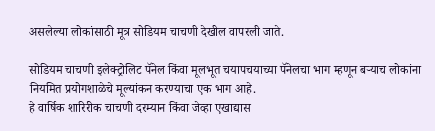असलेल्या लोकांसाठी मूत्र सोडियम चाचणी देखील वापरली जाते.

सोडियम चाचणी इलेक्ट्रोलिट पॅनेल किंवा मूलभूत चयापचयाच्या पॅनेलचा भाग म्हणून बऱ्याच लोकांना नियमित प्रयोगशाळेचे मूल्यांकन करण्याचा एक भाग आहे.
हे वार्षिक शारिरीक चाचणी दरम्यान किंवा जेव्हा एखाद्यास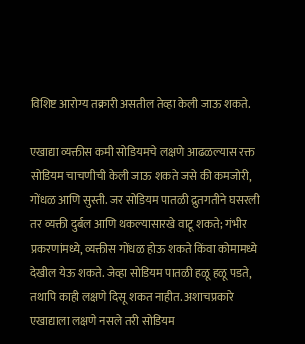विशिष्ट आरोग्य तक्रारी असतील तेव्हा केली जाऊ शकते.

एखाद्या व्यक्तीस कमी सोडियमचे लक्षणे आढळल्यास रक्त सोडियम चाचणीची केली जाऊ शकते जसे की कमजोरी, गोंधळ आणि सुस्ती. जर सोडियम पातळी द्रुतगतीने घसरली तर व्यक्ती दुर्बल आणि थकल्यासारखे वाटू शकते; गंभीर प्रकरणांमध्ये, व्यक्तीस गोंधळ होऊ शकते किंवा कोमामध्ये देखील येऊ शकते. जेव्हा सोडियम पातळी हळू हळू पडते, तथापि काही लक्षणे दिसू शकत नाहीत. अशाचप्रकारे एखाद्याला लक्षणे नसले तरी सोडियम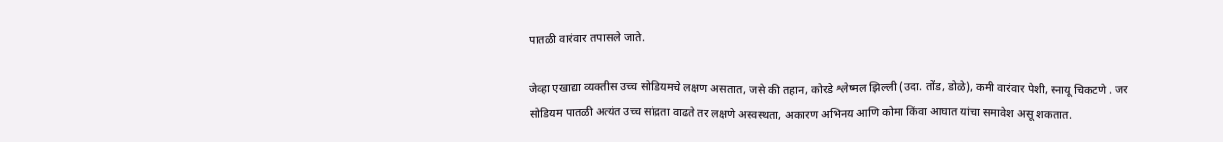पातळी वारंवार तपासले जाते.

जेव्हा एखाद्या व्यक्तीस उच्च सोडियमचे लक्षण असतात, जसे की तहान, कोरडे श्लेष्मल झिल्ली (उदा. तोंड, डोळे), कमी वारंवार पेशी, स्नायू चिकटणे . जर सोडियम पातळी अत्यंत उच्च सांद्रता वाढते तर लक्षणे अस्वस्थता, अकारण अभिनय आणि कोमा किंवा आघात यांचा समावेश असू शकतात.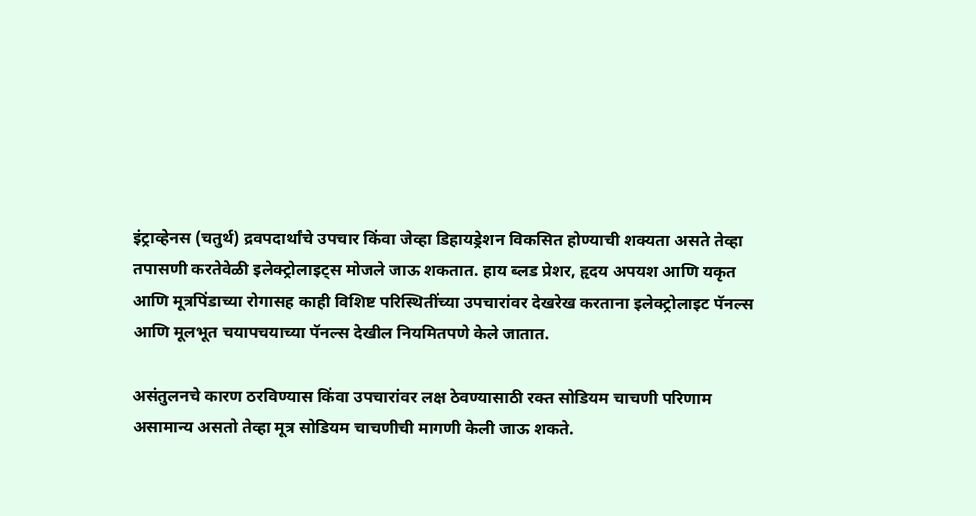इंट्राव्हेनस (चतुर्थ) द्रवपदार्थांचे उपचार किंवा जेव्हा डिहायड्रेशन विकसित होण्याची शक्यता असते तेव्हा तपासणी करतेवेळी इलेक्ट्रोलाइट्स मोजले जाऊ शकतात. हाय ब्लड प्रेशर, हृदय अपयश आणि यकृत आणि मूत्रपिंडाच्या रोगासह काही विशिष्ट परिस्थितींच्या उपचारांवर देखरेख करताना इलेक्ट्रोलाइट पॅनल्स आणि मूलभूत चयापचयाच्या पॅनल्स देखील नियमितपणे केले जातात.

असंतुलनचे कारण ठरविण्यास किंवा उपचारांवर लक्ष ठेवण्यासाठी रक्त सोडियम चाचणी परिणाम असामान्य असतो तेव्हा मूत्र सोडियम चाचणीची मागणी केली जाऊ शकते.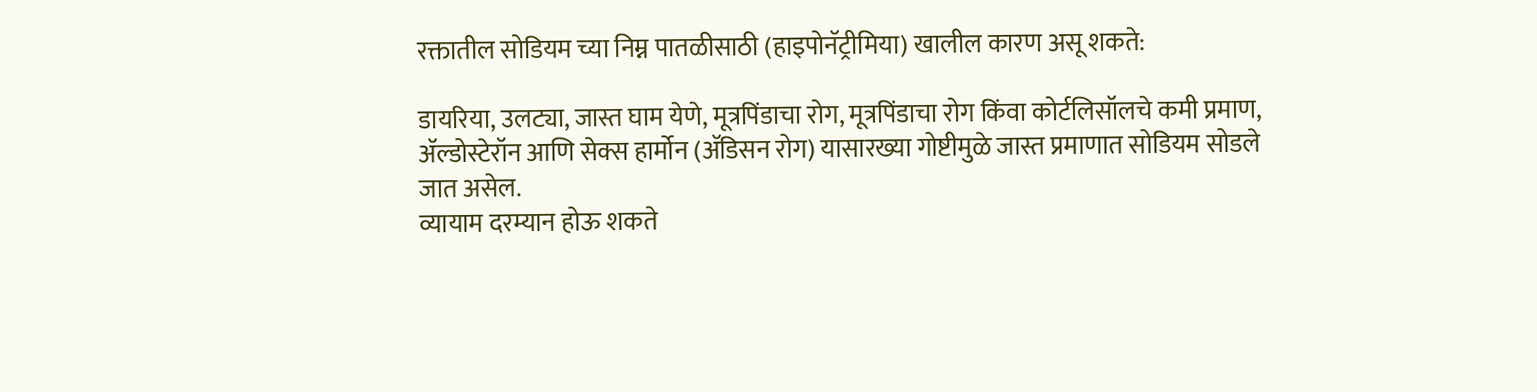रक्तातील सोडियम च्या निम्न पातळीसाठी (हाइपोनॅट्रीमिया) खालील कारण असू शकते:

डायरिया, उलट्या, जास्त घाम येणे, मूत्रपिंडाचा रोग, मूत्रपिंडाचा रोग किंवा कोर्टलिसॉलचे कमी प्रमाण, ॲल्डोस्टेरॉन आणि सेक्स हार्मोन (ॲडिसन रोग) यासारख्या गोष्टीमुळे जास्त प्रमाणात सोडियम सोडले जात असेल.
व्यायाम दरम्यान होऊ शकते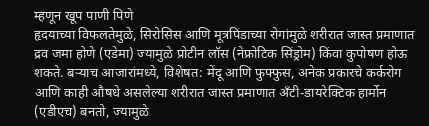म्हणून खूप पाणी पिणे
हृदयाच्या विफलतेमुळे, सिरोसिस आणि मूत्रपिंडाच्या रोगांमुळे शरीरात जास्त प्रमाणात द्रव जमा होणे (एडेमा) ज्यामुळे प्रोटीन लॉस (नेफ्रोटिक सिंड्रोम) किंवा कुपोषण होऊ शकते. बऱ्याच आजारांमध्ये, विशेषत: मेंदू आणि फुफ्फुस, अनेक प्रकारचे कर्करोग आणि काही औषधे असलेल्या शरीरात जास्त प्रमाणात अँटी-डायरेक्टिक हार्मोन (एडीएच) बनतो, ज्यामुळे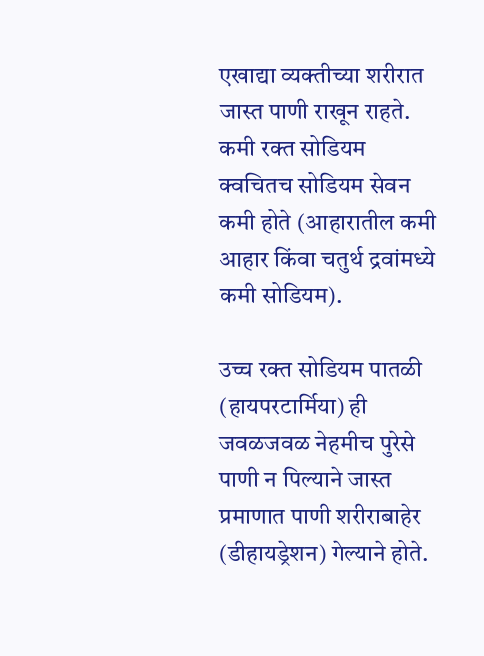एखाद्या व्यक्तीच्या शरीरात जास्त पाणी राखून राहते. कमी रक्त सोडियम क्वचितच सोडियम सेवन कमी होते (आहारातील कमी आहार किंवा चतुर्थ द्रवांमध्ये कमी सोडियम).

उच्च रक्त सोडियम पातळी (हायपरटार्मिया) ही जवळजवळ नेहमीच पुरेसे पाणी न पिल्याने जास्त प्रमाणात पाणी शरीराबाहेर (डीहायड्रेशन) गेल्याने होते.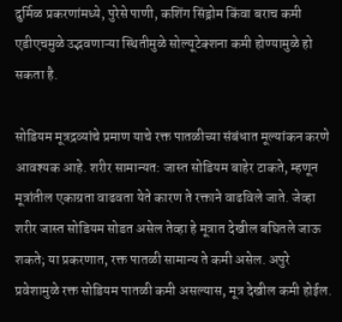दुर्मिळ प्रकरणांमध्ये, पुरेसे पाणी, कशिंग सिंड्रोम किंवा बराच कमी एडीएचमुळे उद्भवणाऱ्या स्थितीमुळे सोल्यूटेक्शना कमी होण्यामुळे हो सकता है.

सोडियम मूत्रद्रव्यांचे प्रमाण याचे रक्त पातळीच्या संबंधात मूल्यांकन करणे आवश्यक आहे. शरीर सामान्यत: जास्त सोडियम बाहेर टाकते, म्हणून मूत्रांतील एकाग्रता वाढवता येते कारण ते रक्ताने वाढविले जाते. जेव्हा शरीर जास्त सोडियम सोडत असेल तेव्हा हे मूत्रात देखील बघितले जाऊ शकते; या प्रकरणात, रक्त पातळी सामान्य ते कमी असेल. अपुरे प्रवेशामुळे रक्त सोडियम पातळी कमी असल्यास, मूत्र देखील कमी होईल.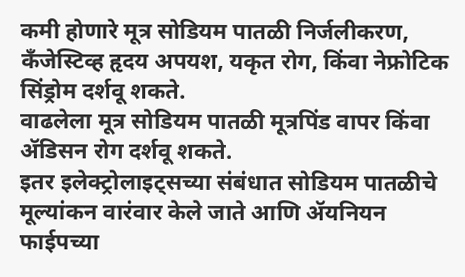कमी होणारे मूत्र सोडियम पातळी निर्जलीकरण, कँजेस्टिव्ह हृदय अपयश, यकृत रोग, किंवा नेफ्रोटिक सिंड्रोम दर्शवू शकते.
वाढलेला मूत्र सोडियम पातळी मूत्रपिंड वापर किंवा ॲडिसन रोग दर्शवू शकते.
इतर इलेक्ट्रोलाइट्सच्या संबंधात सोडियम पातळीचे मूल्यांकन वारंवार केले जाते आणि ॲयनियन फाईपच्या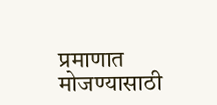प्रमाणात मोजण्यासाठी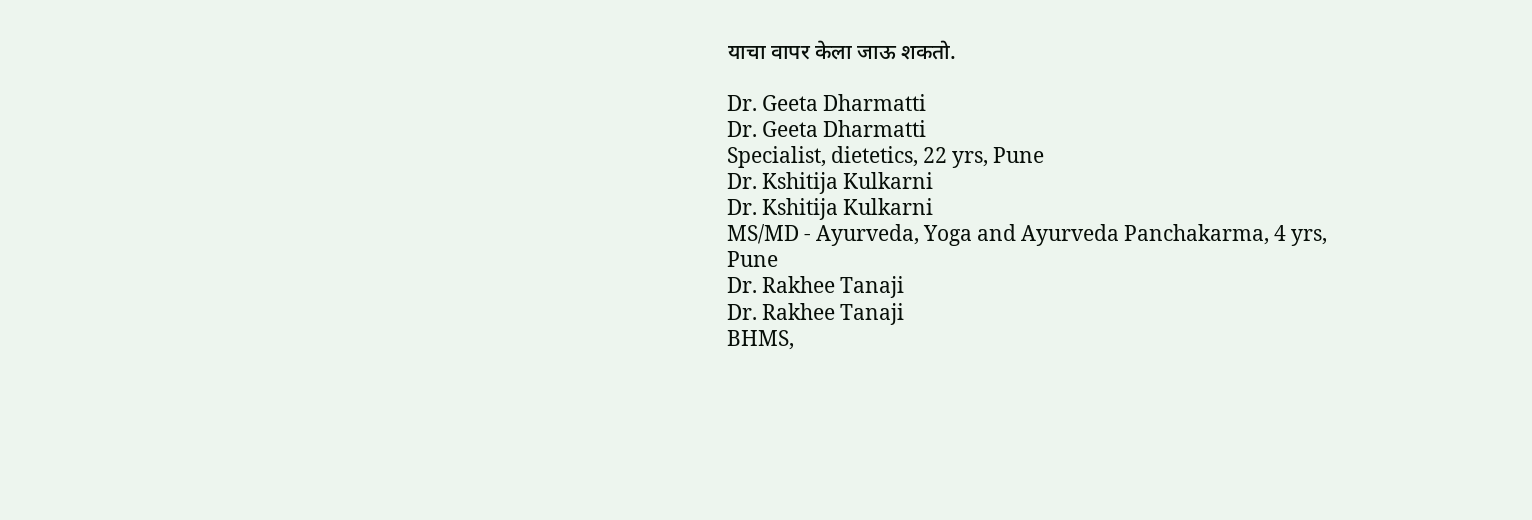याचा वापर केला जाऊ शकतो.

Dr. Geeta Dharmatti
Dr. Geeta Dharmatti
Specialist, dietetics, 22 yrs, Pune
Dr. Kshitija Kulkarni
Dr. Kshitija Kulkarni
MS/MD - Ayurveda, Yoga and Ayurveda Panchakarma, 4 yrs, Pune
Dr. Rakhee Tanaji
Dr. Rakhee Tanaji
BHMS,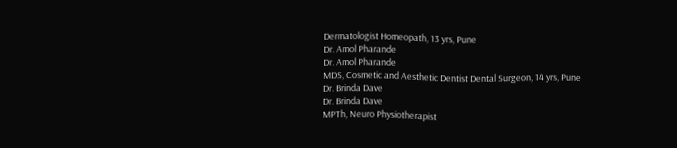Dermatologist Homeopath, 13 yrs, Pune
Dr. Amol Pharande
Dr. Amol Pharande
MDS, Cosmetic and Aesthetic Dentist Dental Surgeon, 14 yrs, Pune
Dr. Brinda Dave
Dr. Brinda Dave
MPTh, Neuro Physiotherapist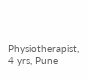Physiotherapist, 4 yrs, Pune